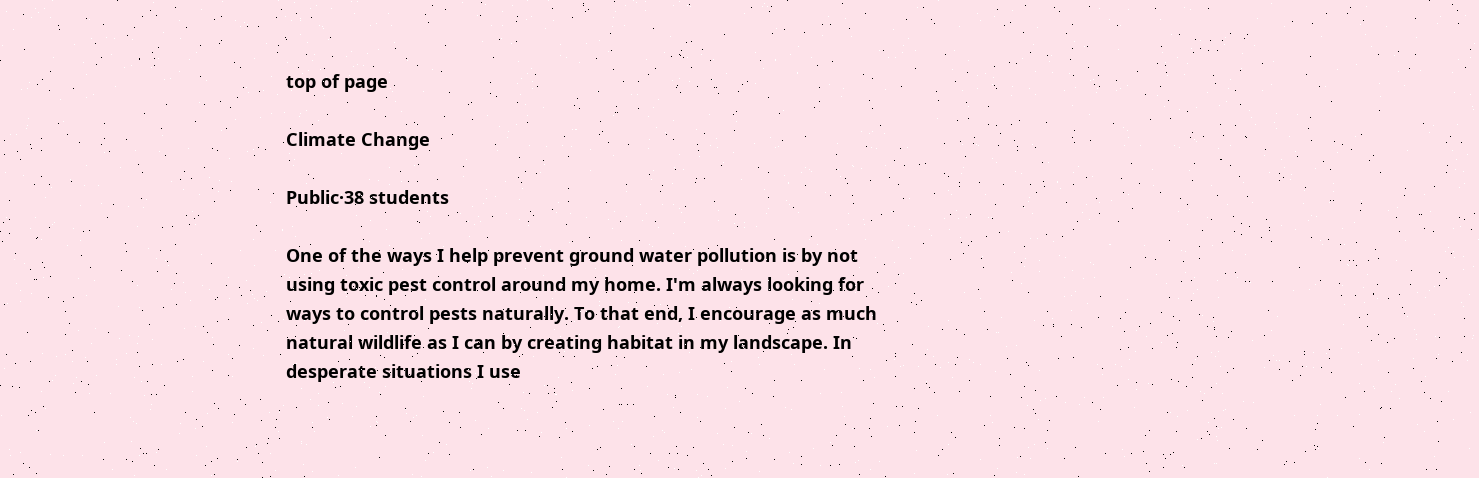top of page

Climate Change

Public·38 students

One of the ways I help prevent ground water pollution is by not using toxic pest control around my home. I'm always looking for ways to control pests naturally. To that end, I encourage as much natural wildlife as I can by creating habitat in my landscape. In desperate situations I use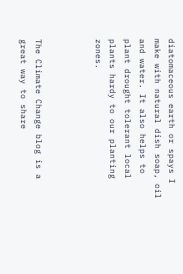diatomaceous earth or spays I make with natural dish soap, oil and water. It also helps to plant drought tolerant local plants hardy to our planting zones.



The Climate Change blog is a great way to share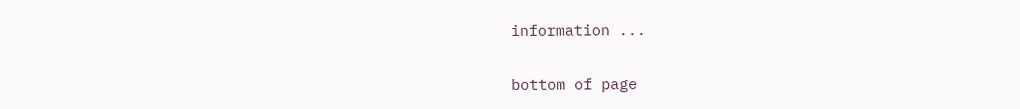information ...


bottom of page